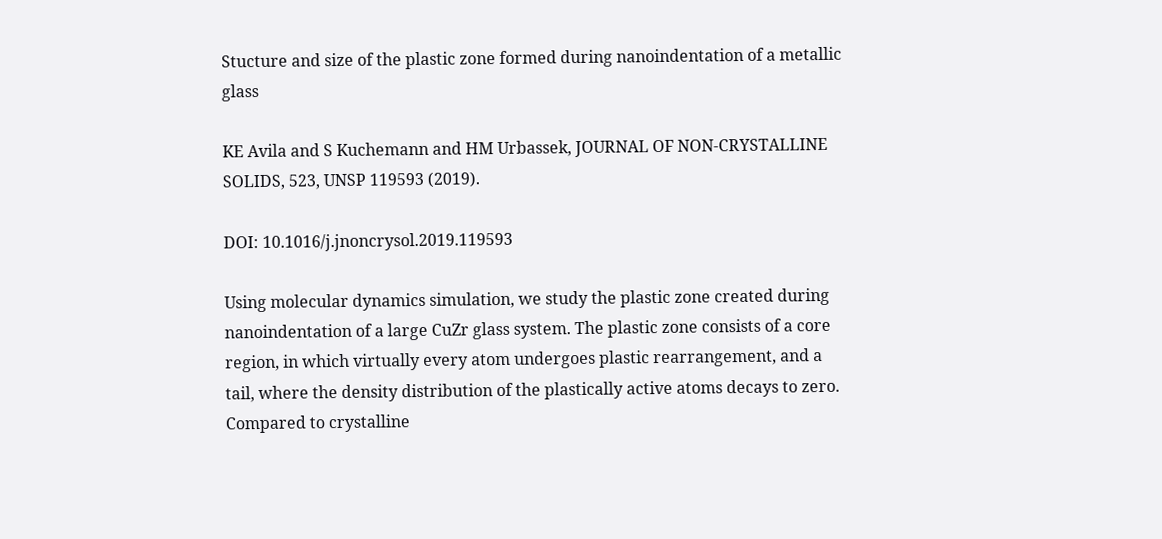Stucture and size of the plastic zone formed during nanoindentation of a metallic glass

KE Avila and S Kuchemann and HM Urbassek, JOURNAL OF NON-CRYSTALLINE SOLIDS, 523, UNSP 119593 (2019).

DOI: 10.1016/j.jnoncrysol.2019.119593

Using molecular dynamics simulation, we study the plastic zone created during nanoindentation of a large CuZr glass system. The plastic zone consists of a core region, in which virtually every atom undergoes plastic rearrangement, and a tail, where the density distribution of the plastically active atoms decays to zero. Compared to crystalline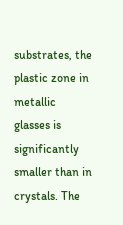substrates, the plastic zone in metallic glasses is significantly smaller than in crystals. The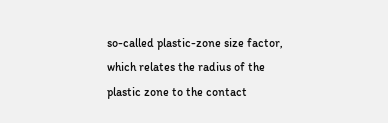so-called plastic-zone size factor, which relates the radius of the plastic zone to the contact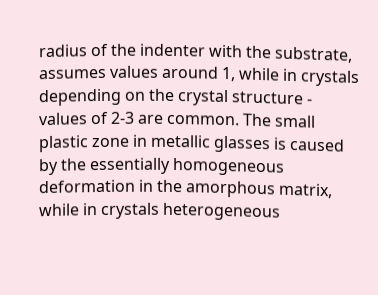radius of the indenter with the substrate, assumes values around 1, while in crystals depending on the crystal structure - values of 2-3 are common. The small plastic zone in metallic glasses is caused by the essentially homogeneous deformation in the amorphous matrix, while in crystals heterogeneous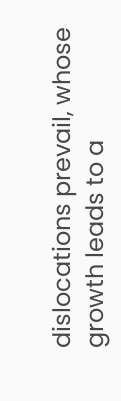dislocations prevail, whose growth leads to a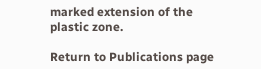marked extension of the plastic zone.

Return to Publications page